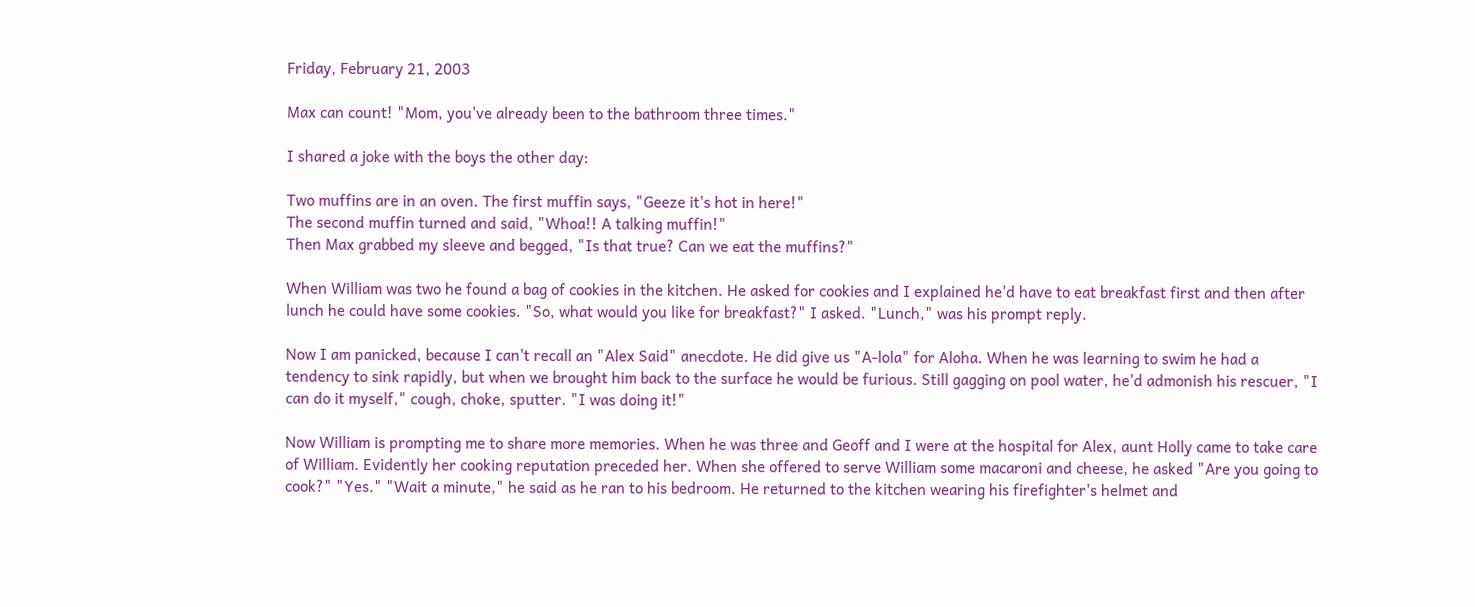Friday, February 21, 2003

Max can count! "Mom, you've already been to the bathroom three times."

I shared a joke with the boys the other day:

Two muffins are in an oven. The first muffin says, "Geeze it's hot in here!"
The second muffin turned and said, "Whoa!! A talking muffin!"
Then Max grabbed my sleeve and begged, "Is that true? Can we eat the muffins?"

When William was two he found a bag of cookies in the kitchen. He asked for cookies and I explained he'd have to eat breakfast first and then after lunch he could have some cookies. "So, what would you like for breakfast?" I asked. "Lunch," was his prompt reply.

Now I am panicked, because I can't recall an "Alex Said" anecdote. He did give us "A-lola" for Aloha. When he was learning to swim he had a tendency to sink rapidly, but when we brought him back to the surface he would be furious. Still gagging on pool water, he'd admonish his rescuer, "I can do it myself," cough, choke, sputter. "I was doing it!"

Now William is prompting me to share more memories. When he was three and Geoff and I were at the hospital for Alex, aunt Holly came to take care of William. Evidently her cooking reputation preceded her. When she offered to serve William some macaroni and cheese, he asked "Are you going to cook?" "Yes." "Wait a minute," he said as he ran to his bedroom. He returned to the kitchen wearing his firefighter's helmet and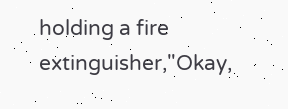holding a fire extinguisher,"Okay,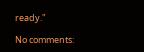ready."

No comments: